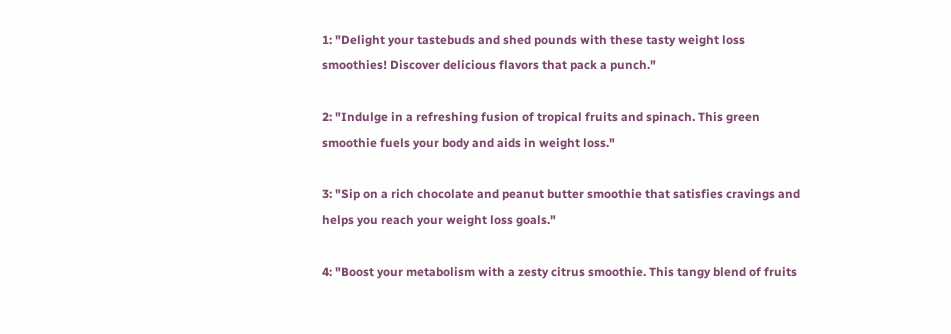1: "Delight your tastebuds and shed pounds with these tasty weight loss smoothies! Discover delicious flavors that pack a punch."

2: "Indulge in a refreshing fusion of tropical fruits and spinach. This green smoothie fuels your body and aids in weight loss."

3: "Sip on a rich chocolate and peanut butter smoothie that satisfies cravings and helps you reach your weight loss goals."

4: "Boost your metabolism with a zesty citrus smoothie. This tangy blend of fruits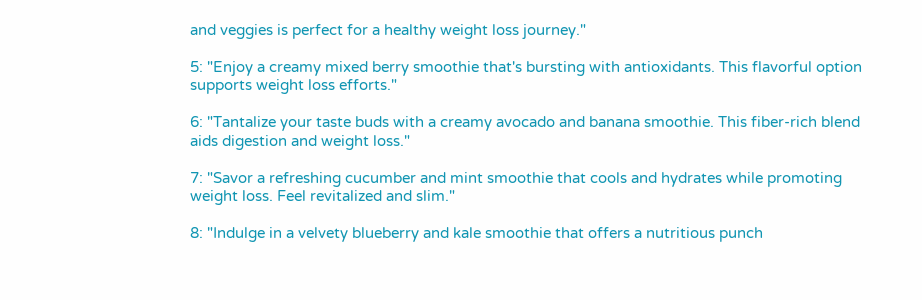and veggies is perfect for a healthy weight loss journey."

5: "Enjoy a creamy mixed berry smoothie that's bursting with antioxidants. This flavorful option supports weight loss efforts."

6: "Tantalize your taste buds with a creamy avocado and banana smoothie. This fiber-rich blend aids digestion and weight loss."

7: "Savor a refreshing cucumber and mint smoothie that cools and hydrates while promoting weight loss. Feel revitalized and slim."

8: "Indulge in a velvety blueberry and kale smoothie that offers a nutritious punch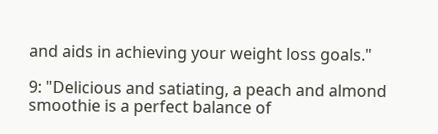and aids in achieving your weight loss goals."

9: "Delicious and satiating, a peach and almond smoothie is a perfect balance of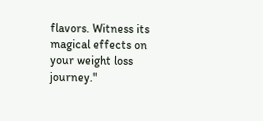flavors. Witness its magical effects on your weight loss journey."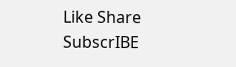Like Share SubscrIBE